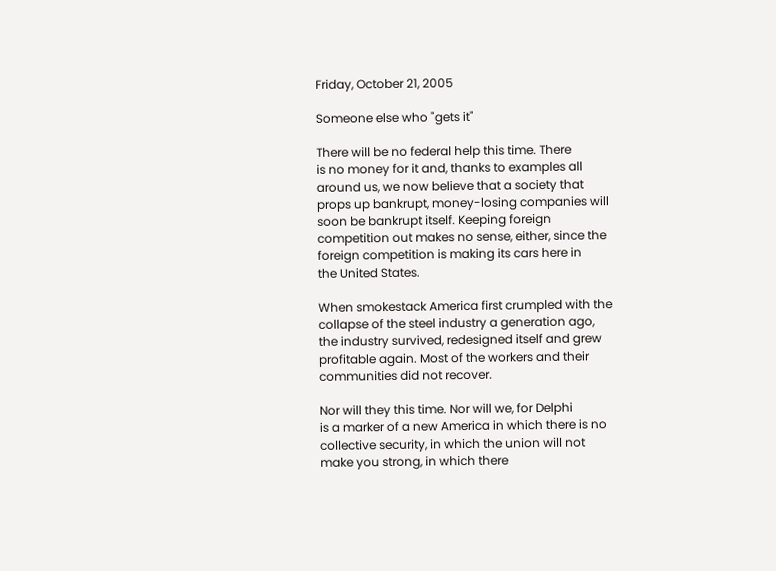Friday, October 21, 2005

Someone else who "gets it"

There will be no federal help this time. There
is no money for it and, thanks to examples all
around us, we now believe that a society that
props up bankrupt, money-losing companies will
soon be bankrupt itself. Keeping foreign
competition out makes no sense, either, since the
foreign competition is making its cars here in
the United States.

When smokestack America first crumpled with the
collapse of the steel industry a generation ago,
the industry survived, redesigned itself and grew
profitable again. Most of the workers and their
communities did not recover.

Nor will they this time. Nor will we, for Delphi
is a marker of a new America in which there is no
collective security, in which the union will not
make you strong, in which there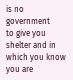is no government
to give you shelter and in which you know you are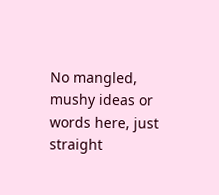No mangled, mushy ideas or words here, just straight